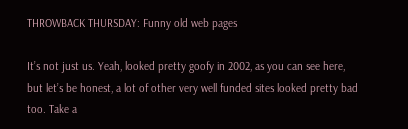THROWBACK THURSDAY: Funny old web pages

It’s not just us. Yeah, looked pretty goofy in 2002, as you can see here, but let’s be honest, a lot of other very well funded sites looked pretty bad too. Take a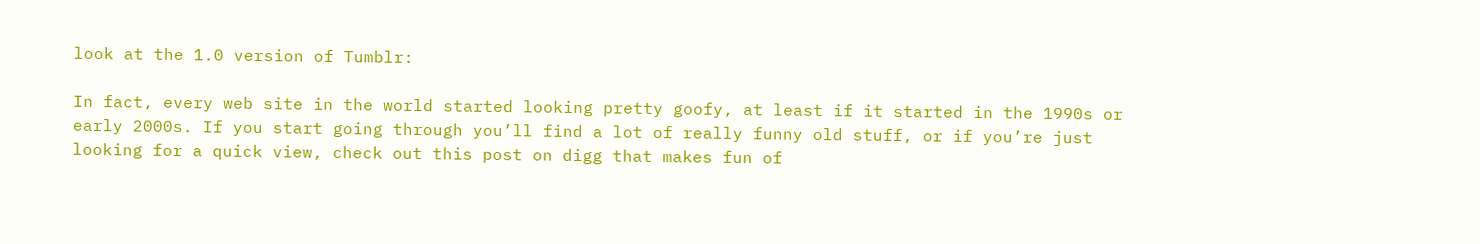look at the 1.0 version of Tumblr:

In fact, every web site in the world started looking pretty goofy, at least if it started in the 1990s or early 2000s. If you start going through you’ll find a lot of really funny old stuff, or if you’re just looking for a quick view, check out this post on digg that makes fun of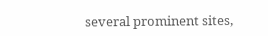several prominent sites,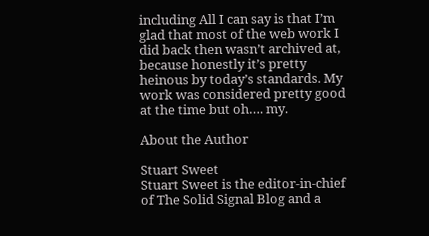including All I can say is that I’m glad that most of the web work I did back then wasn’t archived at, because honestly it’s pretty heinous by today’s standards. My work was considered pretty good at the time but oh…. my.

About the Author

Stuart Sweet
Stuart Sweet is the editor-in-chief of The Solid Signal Blog and a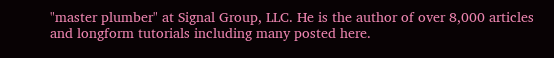"master plumber" at Signal Group, LLC. He is the author of over 8,000 articles and longform tutorials including many posted here.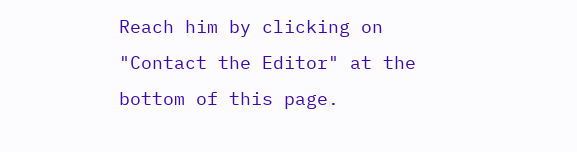Reach him by clicking on "Contact the Editor" at the bottom of this page.